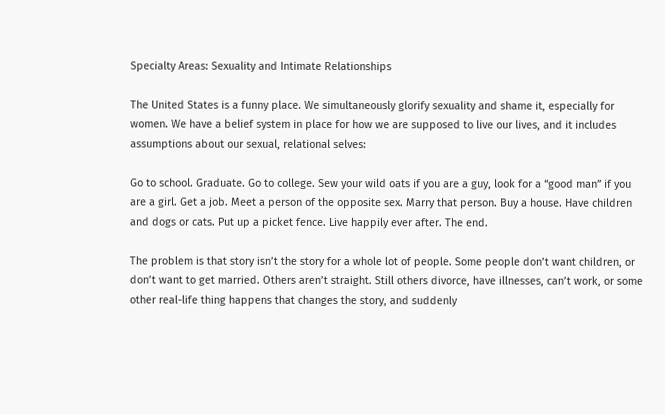Specialty Areas: Sexuality and Intimate Relationships

The United States is a funny place. We simultaneously glorify sexuality and shame it, especially for women. We have a belief system in place for how we are supposed to live our lives, and it includes assumptions about our sexual, relational selves:

Go to school. Graduate. Go to college. Sew your wild oats if you are a guy, look for a “good man” if you are a girl. Get a job. Meet a person of the opposite sex. Marry that person. Buy a house. Have children and dogs or cats. Put up a picket fence. Live happily ever after. The end.

The problem is that story isn’t the story for a whole lot of people. Some people don’t want children, or don’t want to get married. Others aren’t straight. Still others divorce, have illnesses, can’t work, or some other real-life thing happens that changes the story, and suddenly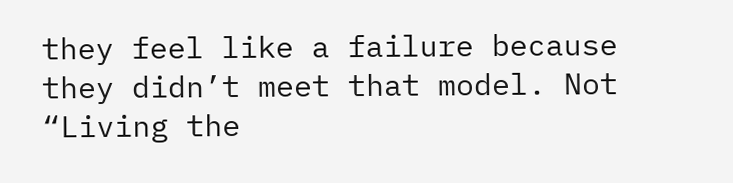they feel like a failure because they didn’t meet that model. Not “Living the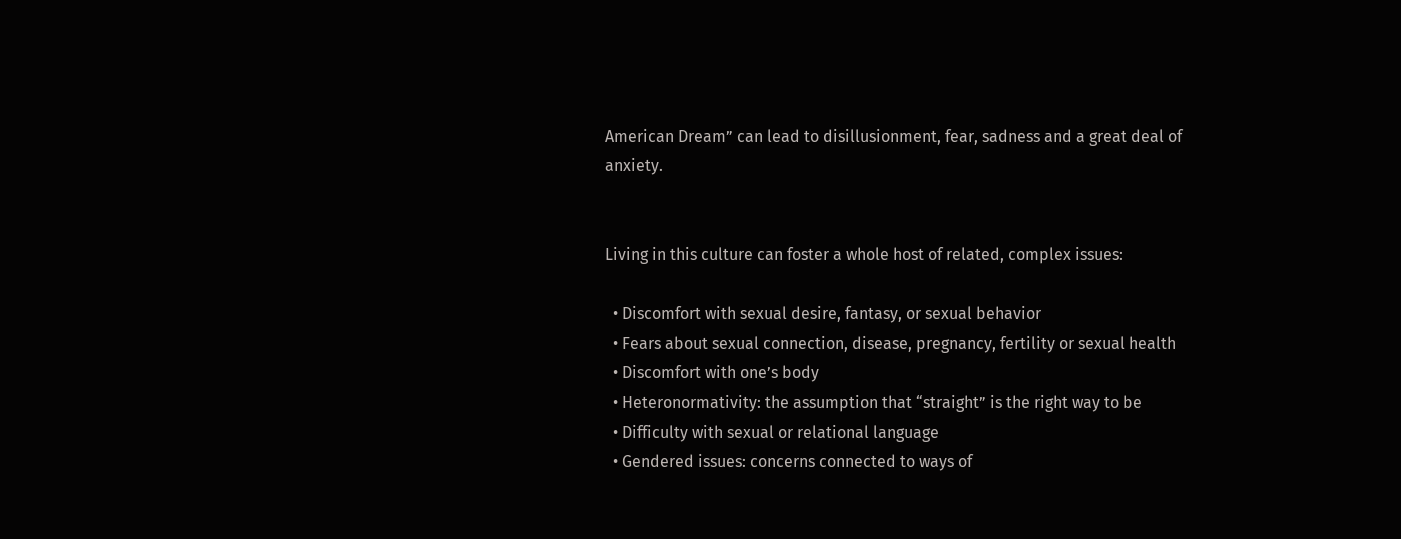American Dream” can lead to disillusionment, fear, sadness and a great deal of anxiety.


Living in this culture can foster a whole host of related, complex issues:

  • Discomfort with sexual desire, fantasy, or sexual behavior
  • Fears about sexual connection, disease, pregnancy, fertility or sexual health
  • Discomfort with one’s body
  • Heteronormativity: the assumption that “straight” is the right way to be
  • Difficulty with sexual or relational language
  • Gendered issues: concerns connected to ways of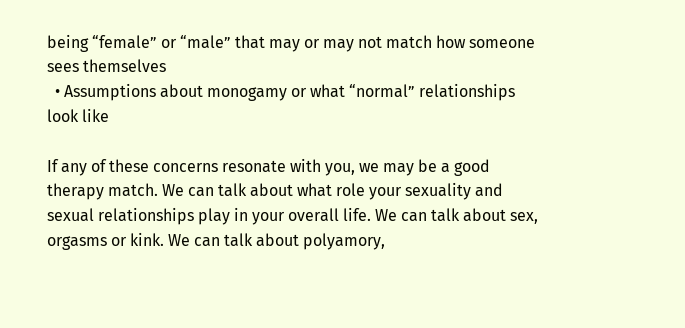being “female” or “male” that may or may not match how someone sees themselves
  • Assumptions about monogamy or what “normal” relationships look like

If any of these concerns resonate with you, we may be a good therapy match. We can talk about what role your sexuality and sexual relationships play in your overall life. We can talk about sex, orgasms or kink. We can talk about polyamory,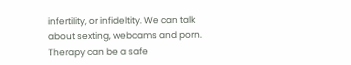infertility, or infideltity. We can talk about sexting, webcams and porn. Therapy can be a safe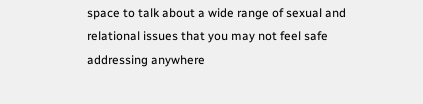space to talk about a wide range of sexual and relational issues that you may not feel safe addressing anywhere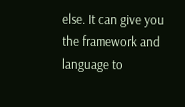else. It can give you the framework and language to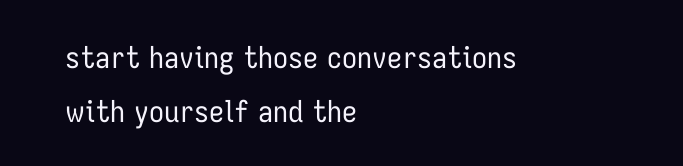start having those conversations with yourself and the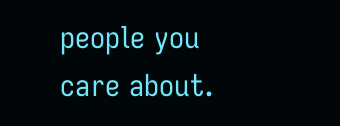people you care about.